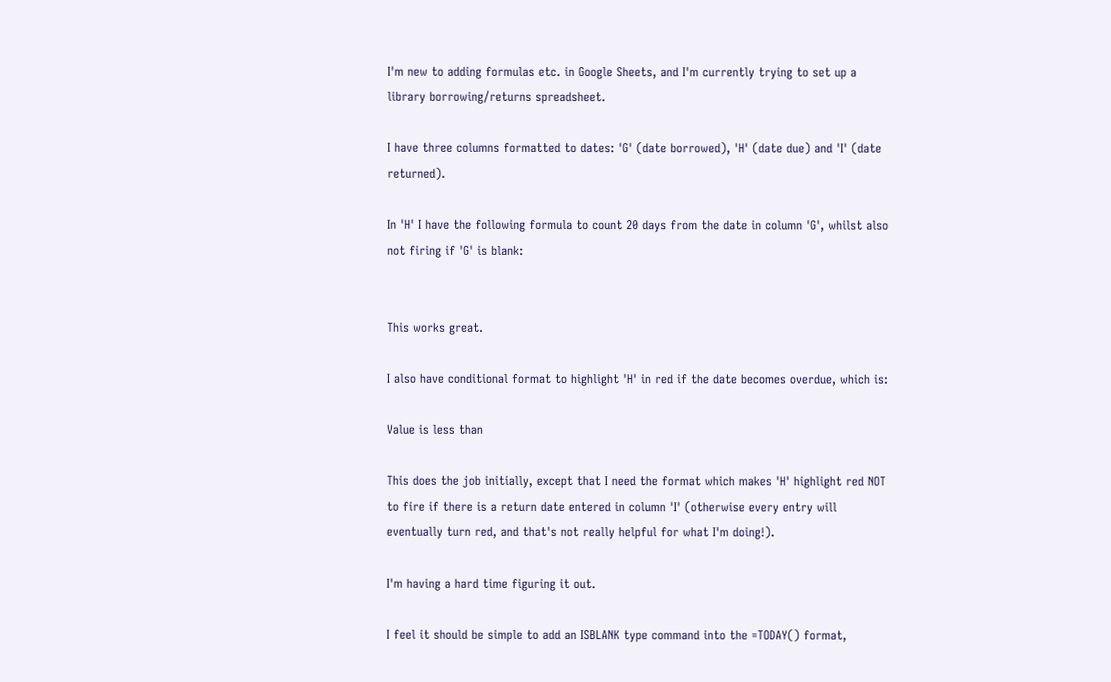I'm new to adding formulas etc. in Google Sheets, and I'm currently trying to set up a library borrowing/returns spreadsheet.

I have three columns formatted to dates: 'G' (date borrowed), 'H' (date due) and 'I' (date returned).

In 'H' I have the following formula to count 20 days from the date in column 'G', whilst also not firing if 'G' is blank:


This works great.

I also have conditional format to highlight 'H' in red if the date becomes overdue, which is:

Value is less than

This does the job initially, except that I need the format which makes 'H' highlight red NOT to fire if there is a return date entered in column 'I' (otherwise every entry will eventually turn red, and that's not really helpful for what I'm doing!).

I'm having a hard time figuring it out.

I feel it should be simple to add an ISBLANK type command into the =TODAY() format,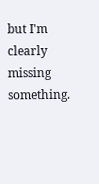but I'm clearly missing something.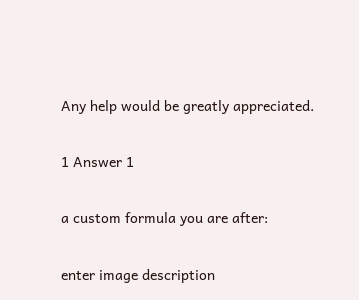Any help would be greatly appreciated.


1 Answer 1


a custom formula you are after:


enter image description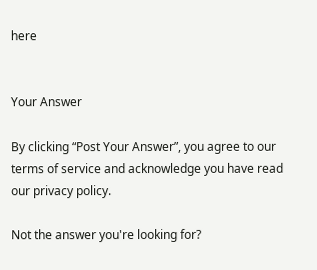here


Your Answer

By clicking “Post Your Answer”, you agree to our terms of service and acknowledge you have read our privacy policy.

Not the answer you're looking for?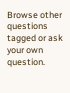Browse other questions tagged or ask your own question.